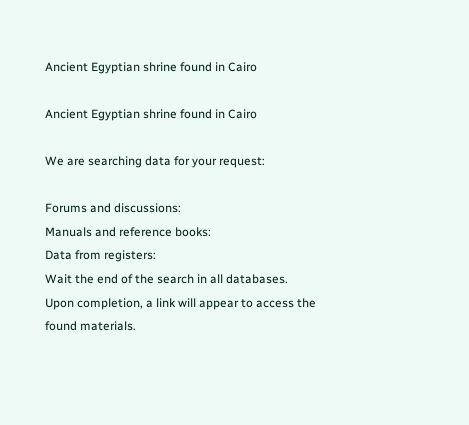Ancient Egyptian shrine found in Cairo

Ancient Egyptian shrine found in Cairo

We are searching data for your request:

Forums and discussions:
Manuals and reference books:
Data from registers:
Wait the end of the search in all databases.
Upon completion, a link will appear to access the found materials.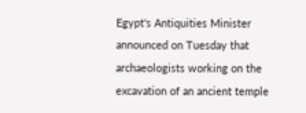Egypt's Antiquities Minister announced on Tuesday that archaeologists working on the excavation of an ancient temple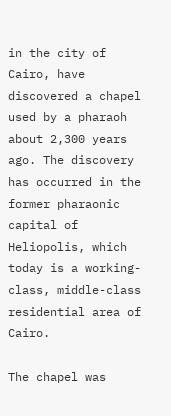in the city of Cairo, have discovered a chapel used by a pharaoh about 2,300 years ago. The discovery has occurred in the former pharaonic capital of Heliopolis, which today is a working-class, middle-class residential area of Cairo.

The chapel was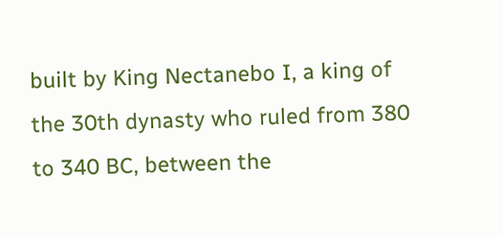built by King Nectanebo I, a king of the 30th dynasty who ruled from 380 to 340 BC, between the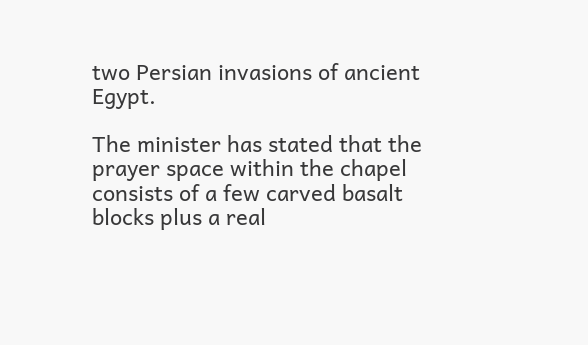two Persian invasions of ancient Egypt.

The minister has stated that the prayer space within the chapel consists of a few carved basalt blocks plus a real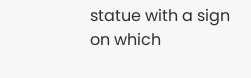statue with a sign on which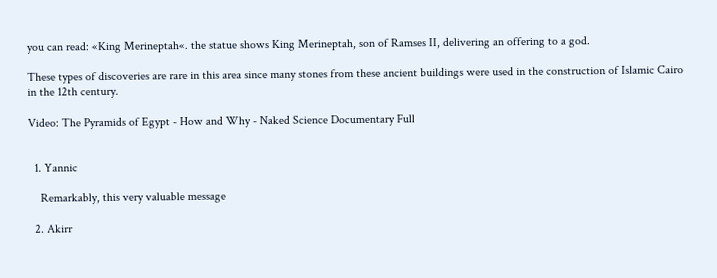you can read: «King Merineptah«. the statue shows King Merineptah, son of Ramses II, delivering an offering to a god.

These types of discoveries are rare in this area since many stones from these ancient buildings were used in the construction of Islamic Cairo in the 12th century.

Video: The Pyramids of Egypt - How and Why - Naked Science Documentary Full


  1. Yannic

    Remarkably, this very valuable message

  2. Akirr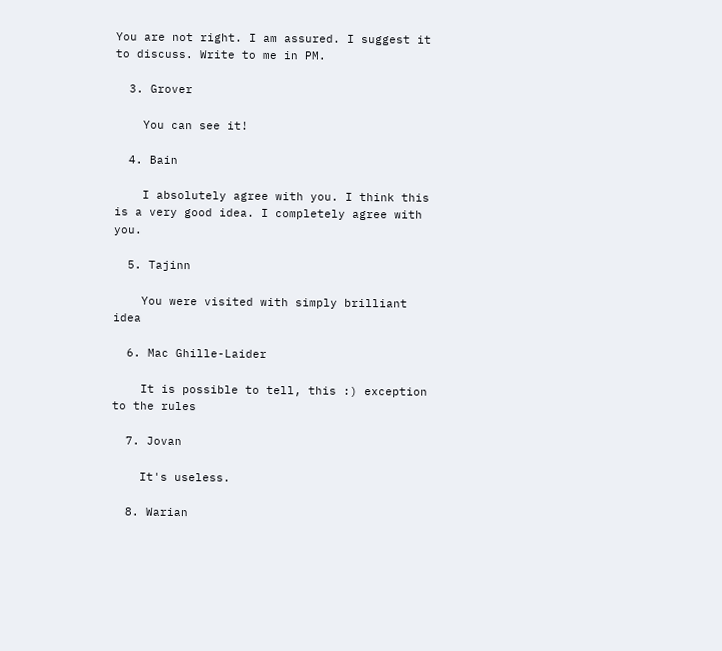You are not right. I am assured. I suggest it to discuss. Write to me in PM.

  3. Grover

    You can see it!

  4. Bain

    I absolutely agree with you. I think this is a very good idea. I completely agree with you.

  5. Tajinn

    You were visited with simply brilliant idea

  6. Mac Ghille-Laider

    It is possible to tell, this :) exception to the rules

  7. Jovan

    It's useless.

  8. Warian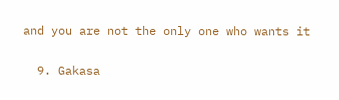and you are not the only one who wants it

  9. Gakasa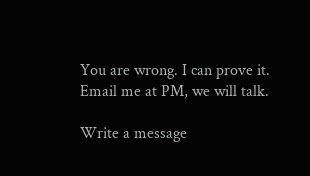You are wrong. I can prove it. Email me at PM, we will talk.

Write a message